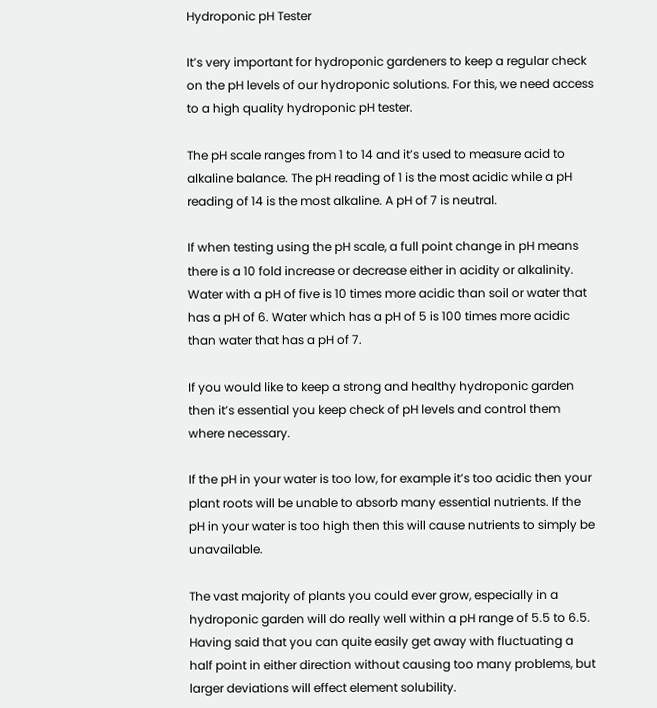Hydroponic pH Tester

It’s very important for hydroponic gardeners to keep a regular check on the pH levels of our hydroponic solutions. For this, we need access to a high quality hydroponic pH tester.

The pH scale ranges from 1 to 14 and it’s used to measure acid to alkaline balance. The pH reading of 1 is the most acidic while a pH reading of 14 is the most alkaline. A pH of 7 is neutral.

If when testing using the pH scale, a full point change in pH means there is a 10 fold increase or decrease either in acidity or alkalinity. Water with a pH of five is 10 times more acidic than soil or water that has a pH of 6. Water which has a pH of 5 is 100 times more acidic than water that has a pH of 7.

If you would like to keep a strong and healthy hydroponic garden then it’s essential you keep check of pH levels and control them where necessary.

If the pH in your water is too low, for example it’s too acidic then your plant roots will be unable to absorb many essential nutrients. If the pH in your water is too high then this will cause nutrients to simply be unavailable.

The vast majority of plants you could ever grow, especially in a hydroponic garden will do really well within a pH range of 5.5 to 6.5. Having said that you can quite easily get away with fluctuating a half point in either direction without causing too many problems, but larger deviations will effect element solubility.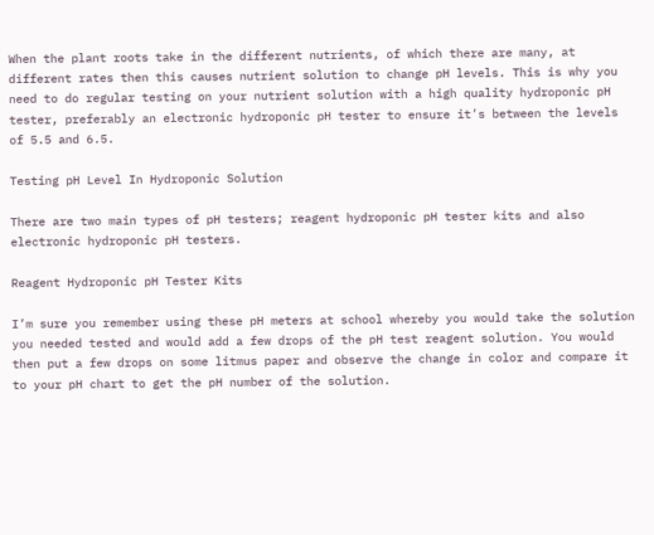When the plant roots take in the different nutrients, of which there are many, at different rates then this causes nutrient solution to change pH levels. This is why you need to do regular testing on your nutrient solution with a high quality hydroponic pH tester, preferably an electronic hydroponic pH tester to ensure it’s between the levels of 5.5 and 6.5.

Testing pH Level In Hydroponic Solution

There are two main types of pH testers; reagent hydroponic pH tester kits and also electronic hydroponic pH testers.

Reagent Hydroponic pH Tester Kits

I’m sure you remember using these pH meters at school whereby you would take the solution you needed tested and would add a few drops of the pH test reagent solution. You would then put a few drops on some litmus paper and observe the change in color and compare it to your pH chart to get the pH number of the solution.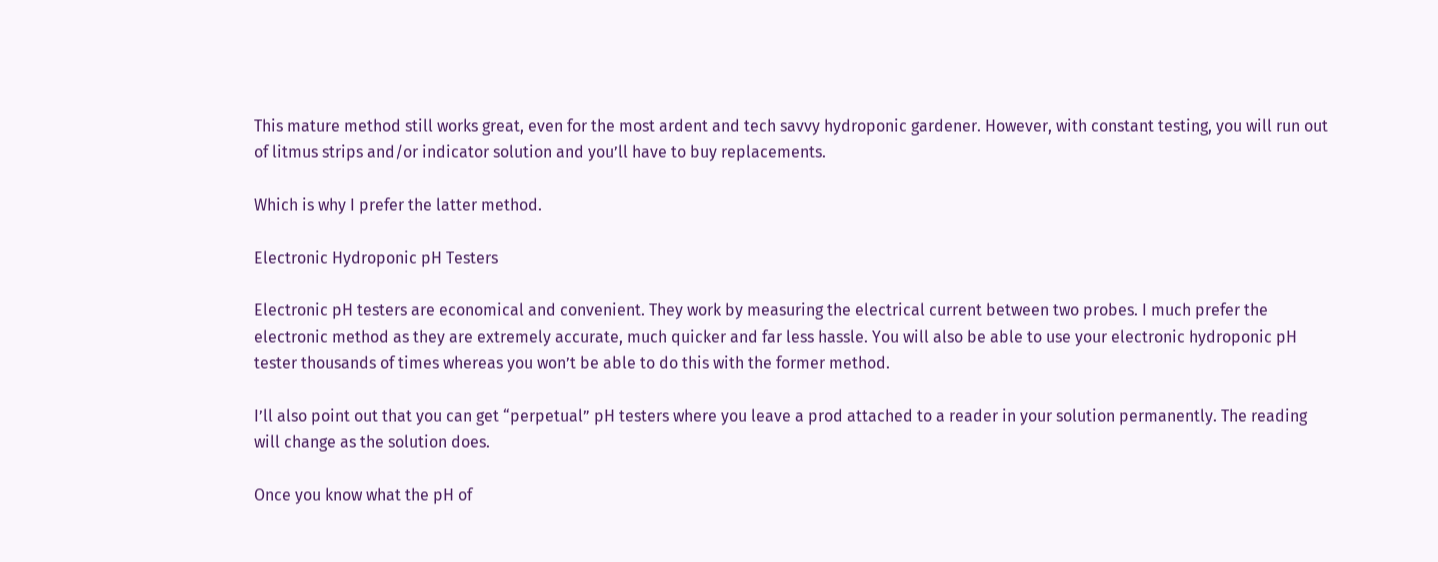This mature method still works great, even for the most ardent and tech savvy hydroponic gardener. However, with constant testing, you will run out of litmus strips and/or indicator solution and you’ll have to buy replacements.

Which is why I prefer the latter method.

Electronic Hydroponic pH Testers

Electronic pH testers are economical and convenient. They work by measuring the electrical current between two probes. I much prefer the electronic method as they are extremely accurate, much quicker and far less hassle. You will also be able to use your electronic hydroponic pH tester thousands of times whereas you won’t be able to do this with the former method.

I’ll also point out that you can get “perpetual” pH testers where you leave a prod attached to a reader in your solution permanently. The reading will change as the solution does.

Once you know what the pH of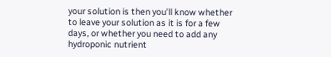your solution is then you’ll know whether to leave your solution as it is for a few days, or whether you need to add any hydroponic nutrient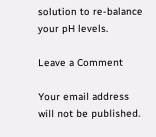solution to re-balance your pH levels.

Leave a Comment

Your email address will not be published.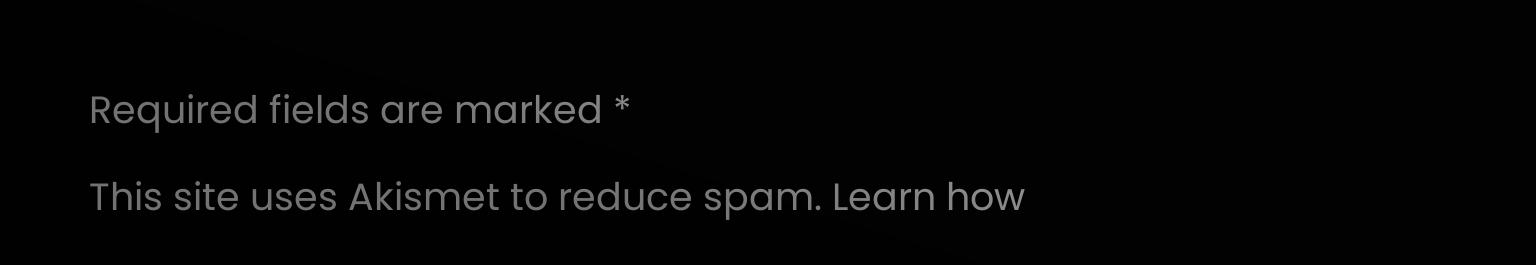Required fields are marked *

This site uses Akismet to reduce spam. Learn how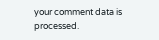your comment data is processed.